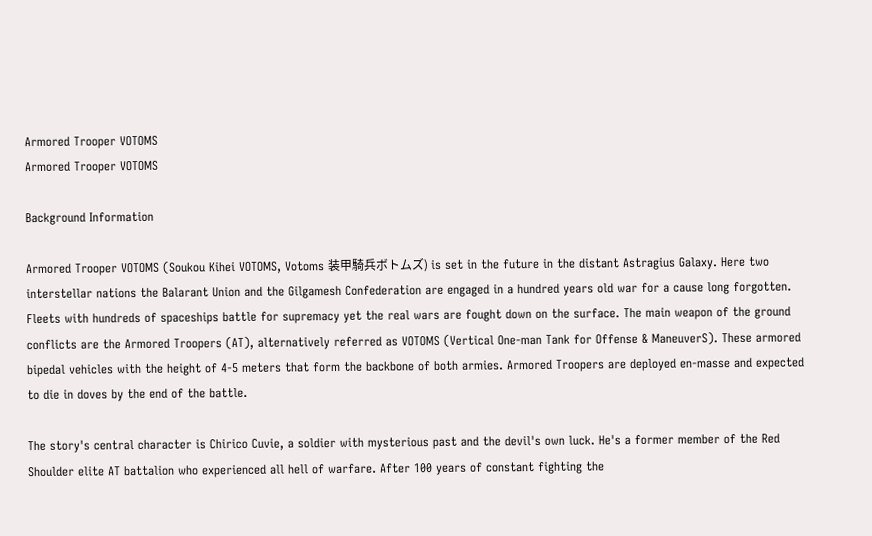Armored Trooper VOTOMS
Armored Trooper VOTOMS

Background Information

Armored Trooper VOTOMS (Soukou Kihei VOTOMS, Votoms 装甲騎兵ボトムズ) is set in the future in the distant Astragius Galaxy. Here two interstellar nations the Balarant Union and the Gilgamesh Confederation are engaged in a hundred years old war for a cause long forgotten. Fleets with hundreds of spaceships battle for supremacy yet the real wars are fought down on the surface. The main weapon of the ground conflicts are the Armored Troopers (AT), alternatively referred as VOTOMS (Vertical One-man Tank for Offense & ManeuverS). These armored bipedal vehicles with the height of 4-5 meters that form the backbone of both armies. Armored Troopers are deployed en-masse and expected to die in doves by the end of the battle.

The story's central character is Chirico Cuvie, a soldier with mysterious past and the devil's own luck. He's a former member of the Red Shoulder elite AT battalion who experienced all hell of warfare. After 100 years of constant fighting the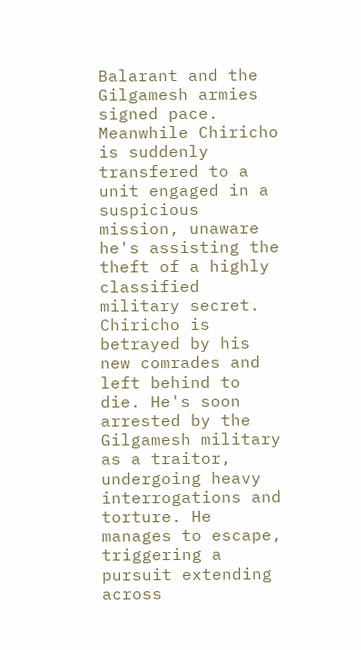Balarant and the Gilgamesh armies signed pace. Meanwhile Chiricho is suddenly transfered to a unit engaged in a suspicious mission, unaware he's assisting the theft of a highly classified military secret. Chiricho is betrayed by his new comrades and left behind to die. He's soon arrested by the Gilgamesh military as a traitor, undergoing heavy interrogations and torture. He manages to escape, triggering a pursuit extending across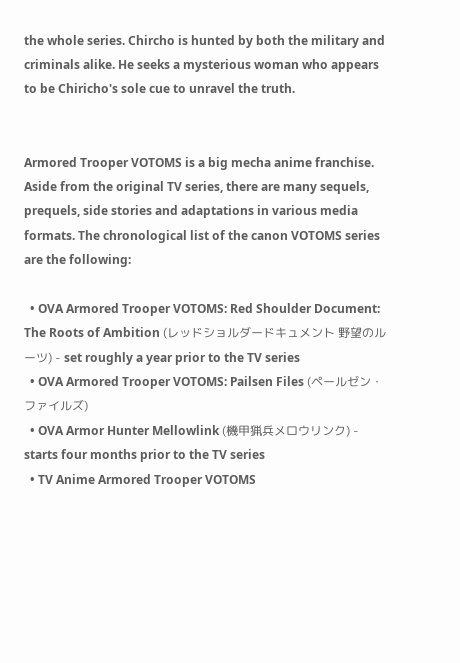the whole series. Chircho is hunted by both the military and criminals alike. He seeks a mysterious woman who appears to be Chiricho's sole cue to unravel the truth.


Armored Trooper VOTOMS is a big mecha anime franchise. Aside from the original TV series, there are many sequels, prequels, side stories and adaptations in various media formats. The chronological list of the canon VOTOMS series are the following:

  • OVA Armored Trooper VOTOMS: Red Shoulder Document: The Roots of Ambition (レッドショルダードキュメント 野望のルーツ) - set roughly a year prior to the TV series
  • OVA Armored Trooper VOTOMS: Pailsen Files (ペールゼン・ファイルズ)
  • OVA Armor Hunter Mellowlink (機甲猟兵メロウリンク) - starts four months prior to the TV series
  • TV Anime Armored Trooper VOTOMS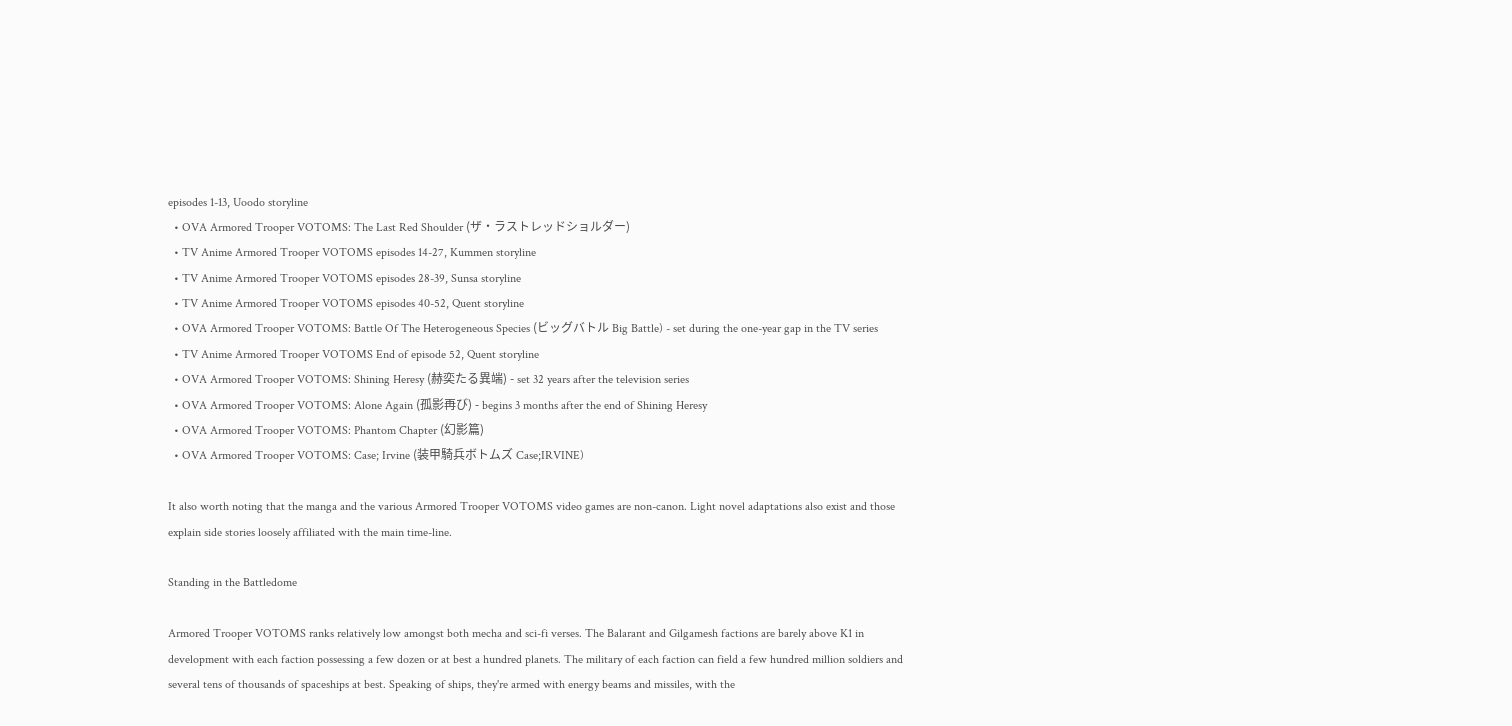episodes 1-13, Uoodo storyline
  • OVA Armored Trooper VOTOMS: The Last Red Shoulder (ザ・ラストレッドショルダー)
  • TV Anime Armored Trooper VOTOMS episodes 14-27, Kummen storyline
  • TV Anime Armored Trooper VOTOMS episodes 28-39, Sunsa storyline
  • TV Anime Armored Trooper VOTOMS episodes 40-52, Quent storyline
  • OVA Armored Trooper VOTOMS: Battle Of The Heterogeneous Species (ビッグバトル Big Battle) - set during the one-year gap in the TV series
  • TV Anime Armored Trooper VOTOMS End of episode 52, Quent storyline
  • OVA Armored Trooper VOTOMS: Shining Heresy (赫奕たる異端) - set 32 years after the television series
  • OVA Armored Trooper VOTOMS: Alone Again (孤影再び) - begins 3 months after the end of Shining Heresy
  • OVA Armored Trooper VOTOMS: Phantom Chapter (幻影篇)
  • OVA Armored Trooper VOTOMS: Case; Irvine (装甲騎兵ボトムズ Case;IRVINE)

It also worth noting that the manga and the various Armored Trooper VOTOMS video games are non-canon. Light novel adaptations also exist and those explain side stories loosely affiliated with the main time-line.

Standing in the Battledome

Armored Trooper VOTOMS ranks relatively low amongst both mecha and sci-fi verses. The Balarant and Gilgamesh factions are barely above K1 in development with each faction possessing a few dozen or at best a hundred planets. The military of each faction can field a few hundred million soldiers and several tens of thousands of spaceships at best. Speaking of ships, they're armed with energy beams and missiles, with the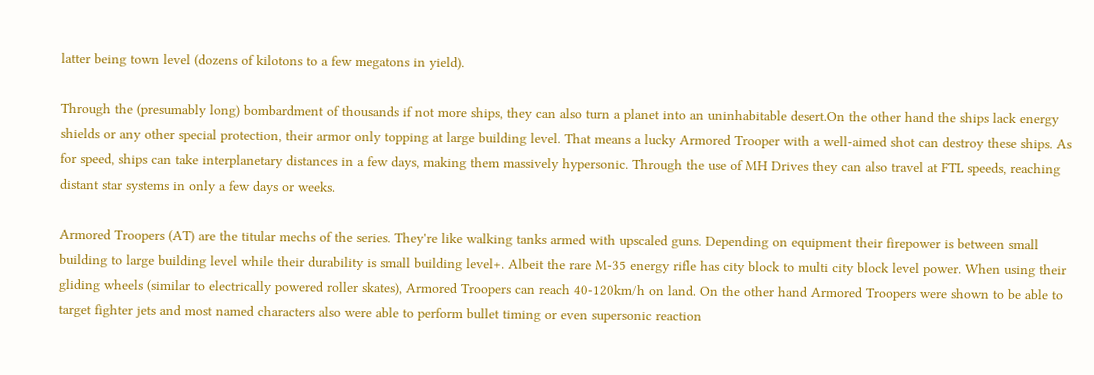latter being town level (dozens of kilotons to a few megatons in yield).

Through the (presumably long) bombardment of thousands if not more ships, they can also turn a planet into an uninhabitable desert.On the other hand the ships lack energy shields or any other special protection, their armor only topping at large building level. That means a lucky Armored Trooper with a well-aimed shot can destroy these ships. As for speed, ships can take interplanetary distances in a few days, making them massively hypersonic. Through the use of MH Drives they can also travel at FTL speeds, reaching distant star systems in only a few days or weeks.

Armored Troopers (AT) are the titular mechs of the series. They're like walking tanks armed with upscaled guns. Depending on equipment their firepower is between small building to large building level while their durability is small building level+. Albeit the rare M-35 energy rifle has city block to multi city block level power. When using their gliding wheels (similar to electrically powered roller skates), Armored Troopers can reach 40-120km/h on land. On the other hand Armored Troopers were shown to be able to target fighter jets and most named characters also were able to perform bullet timing or even supersonic reaction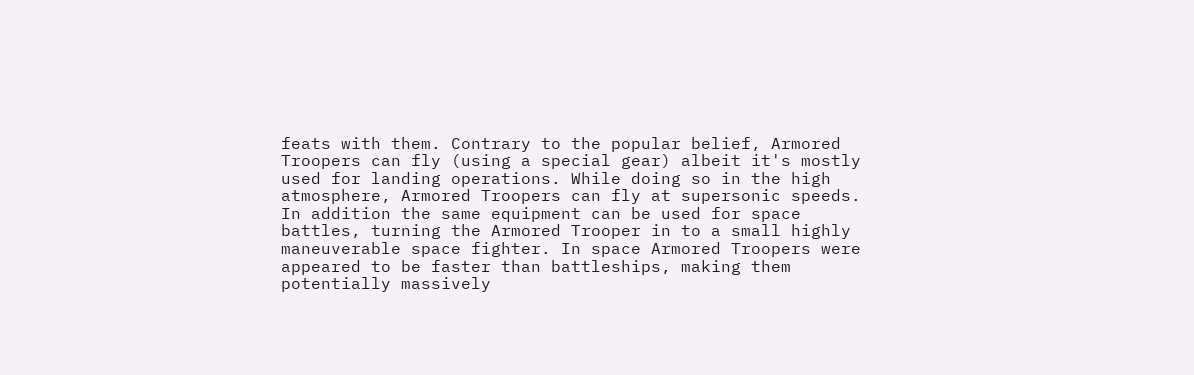feats with them. Contrary to the popular belief, Armored Troopers can fly (using a special gear) albeit it's mostly used for landing operations. While doing so in the high atmosphere, Armored Troopers can fly at supersonic speeds. In addition the same equipment can be used for space battles, turning the Armored Trooper in to a small highly maneuverable space fighter. In space Armored Troopers were appeared to be faster than battleships, making them potentially massively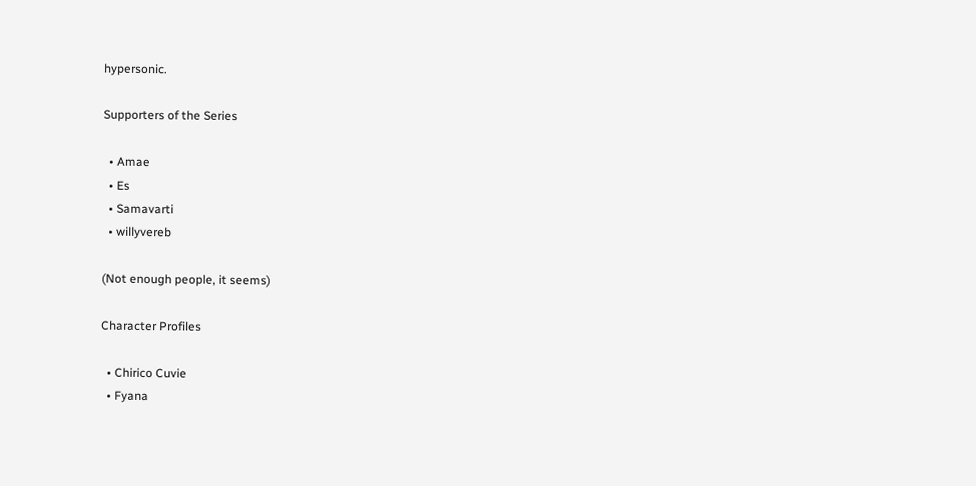hypersonic.

Supporters of the Series

  • Amae
  • Es
  • Samavarti
  • willyvereb

(Not enough people, it seems)

Character Profiles

  • Chirico Cuvie
  • Fyana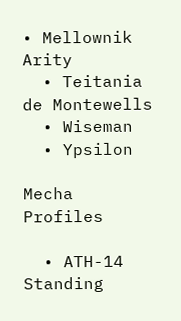• Mellownik Arity
  • Teitania de Montewells
  • Wiseman
  • Ypsilon

Mecha Profiles

  • ATH-14 Standing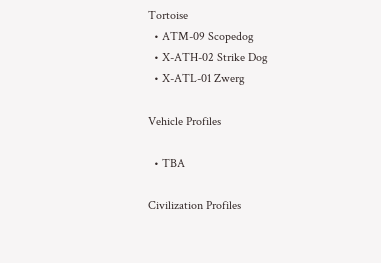Tortoise
  • ATM-09 Scopedog
  • X-ATH-02 Strike Dog
  • X-ATL-01 Zwerg

Vehicle Profiles

  • TBA

Civilization Profiles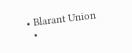• Blarant Union
  •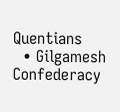Quentians
  • Gilgamesh Confederacy